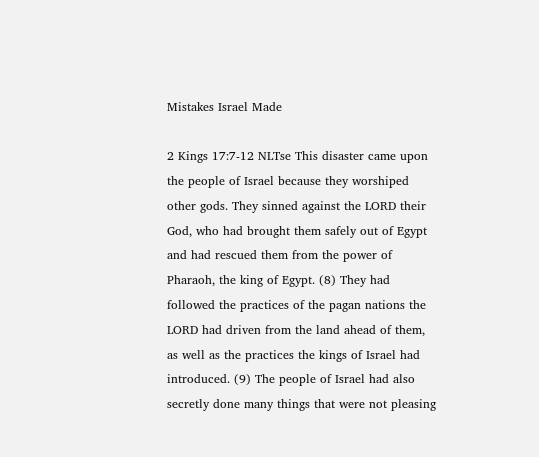Mistakes Israel Made

2 Kings 17:7-12 NLTse This disaster came upon the people of Israel because they worshiped other gods. They sinned against the LORD their God, who had brought them safely out of Egypt and had rescued them from the power of Pharaoh, the king of Egypt. (8) They had followed the practices of the pagan nations the LORD had driven from the land ahead of them, as well as the practices the kings of Israel had introduced. (9) The people of Israel had also secretly done many things that were not pleasing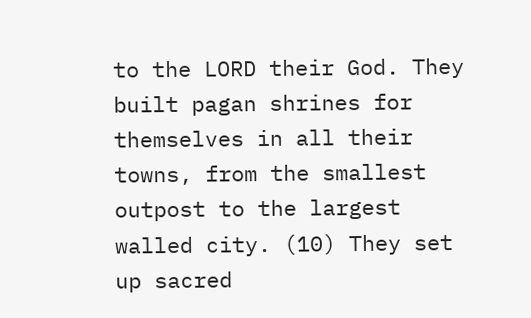to the LORD their God. They built pagan shrines for themselves in all their towns, from the smallest outpost to the largest walled city. (10) They set up sacred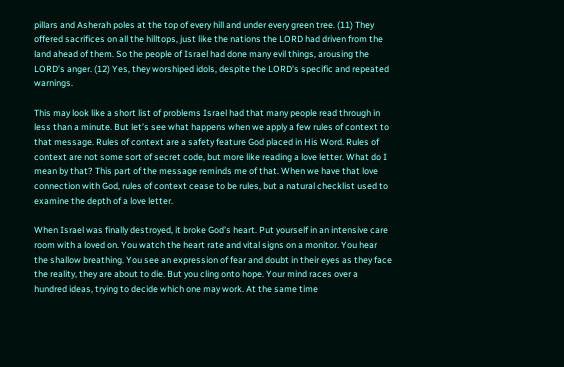pillars and Asherah poles at the top of every hill and under every green tree. (11) They offered sacrifices on all the hilltops, just like the nations the LORD had driven from the land ahead of them. So the people of Israel had done many evil things, arousing the LORD’s anger. (12) Yes, they worshiped idols, despite the LORD’s specific and repeated warnings.

This may look like a short list of problems Israel had that many people read through in less than a minute. But let’s see what happens when we apply a few rules of context to that message. Rules of context are a safety feature God placed in His Word. Rules of context are not some sort of secret code, but more like reading a love letter. What do I mean by that? This part of the message reminds me of that. When we have that love connection with God, rules of context cease to be rules, but a natural checklist used to examine the depth of a love letter.

When Israel was finally destroyed, it broke God’s heart. Put yourself in an intensive care room with a loved on. You watch the heart rate and vital signs on a monitor. You hear the shallow breathing. You see an expression of fear and doubt in their eyes as they face the reality, they are about to die. But you cling onto hope. Your mind races over a hundred ideas, trying to decide which one may work. At the same time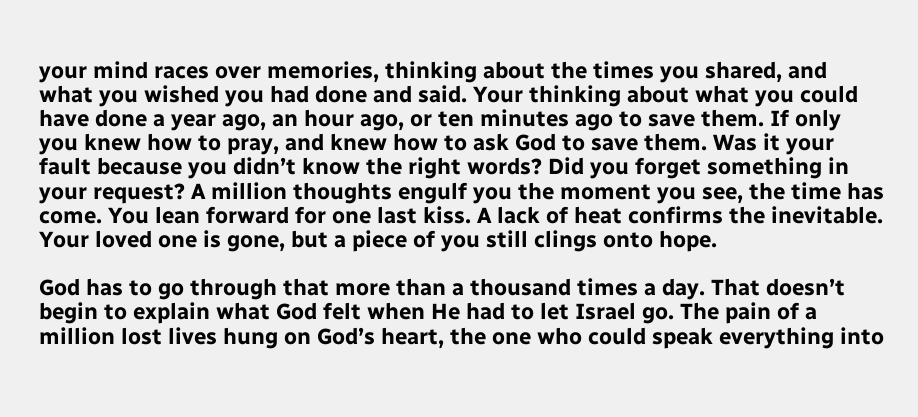your mind races over memories, thinking about the times you shared, and what you wished you had done and said. Your thinking about what you could have done a year ago, an hour ago, or ten minutes ago to save them. If only you knew how to pray, and knew how to ask God to save them. Was it your fault because you didn’t know the right words? Did you forget something in your request? A million thoughts engulf you the moment you see, the time has come. You lean forward for one last kiss. A lack of heat confirms the inevitable. Your loved one is gone, but a piece of you still clings onto hope.

God has to go through that more than a thousand times a day. That doesn’t begin to explain what God felt when He had to let Israel go. The pain of a million lost lives hung on God’s heart, the one who could speak everything into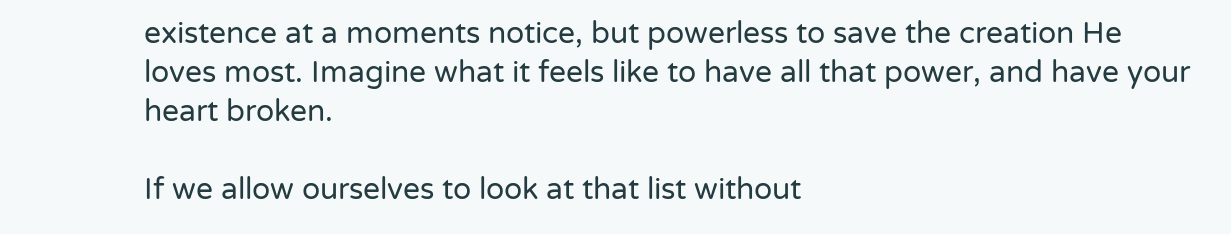existence at a moments notice, but powerless to save the creation He loves most. Imagine what it feels like to have all that power, and have your heart broken.

If we allow ourselves to look at that list without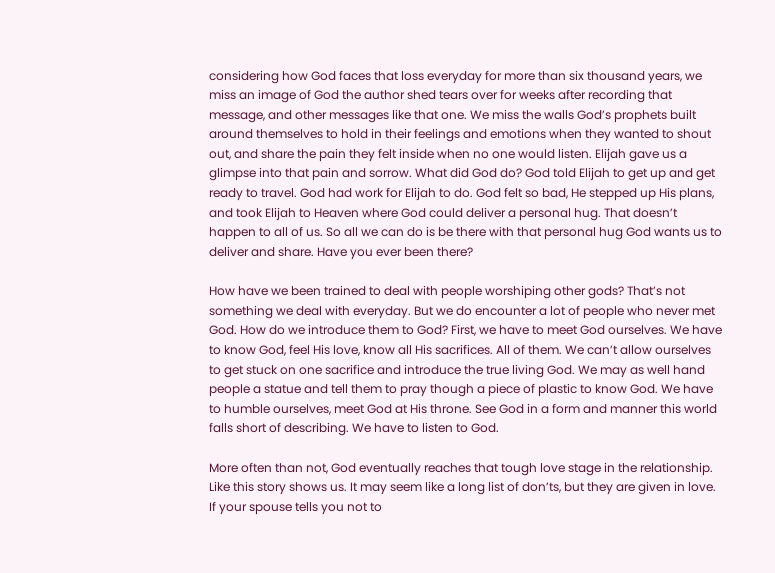considering how God faces that loss everyday for more than six thousand years, we miss an image of God the author shed tears over for weeks after recording that message, and other messages like that one. We miss the walls God’s prophets built around themselves to hold in their feelings and emotions when they wanted to shout out, and share the pain they felt inside when no one would listen. Elijah gave us a glimpse into that pain and sorrow. What did God do? God told Elijah to get up and get ready to travel. God had work for Elijah to do. God felt so bad, He stepped up His plans, and took Elijah to Heaven where God could deliver a personal hug. That doesn’t happen to all of us. So all we can do is be there with that personal hug God wants us to deliver and share. Have you ever been there?

How have we been trained to deal with people worshiping other gods? That’s not something we deal with everyday. But we do encounter a lot of people who never met God. How do we introduce them to God? First, we have to meet God ourselves. We have to know God, feel His love, know all His sacrifices. All of them. We can’t allow ourselves to get stuck on one sacrifice and introduce the true living God. We may as well hand people a statue and tell them to pray though a piece of plastic to know God. We have to humble ourselves, meet God at His throne. See God in a form and manner this world falls short of describing. We have to listen to God.

More often than not, God eventually reaches that tough love stage in the relationship. Like this story shows us. It may seem like a long list of don’ts, but they are given in love. If your spouse tells you not to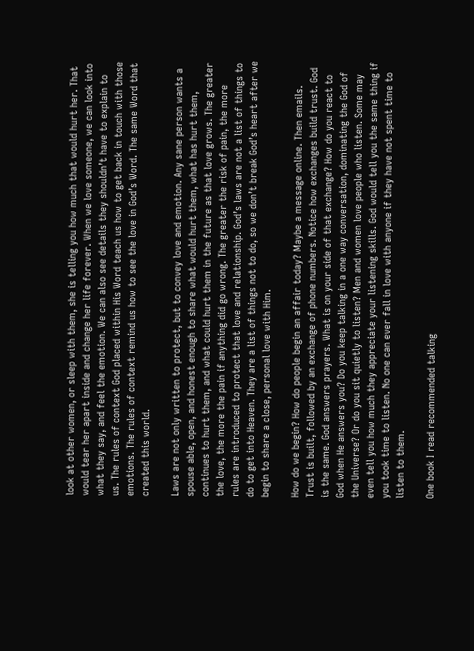look at other women, or sleep with them, she is telling you how much that would hurt her. That would tear her apart inside and change her life forever. When we love someone, we can look into what they say, and feel the emotion. We can also see details they shouldn’t have to explain to us. The rules of context God placed within His Word teach us how to get back in touch with those emotions. The rules of context remind us how to see the love in God’s Word. The same Word that created this world.

Laws are not only written to protect, but to convey love and emotion. Any sane person wants a spouse able, open, and honest enough to share what would hurt them, what has hurt them, continues to hurt them, and what could hurt them in the future as that love grows. The greater the love, the more the pain if anything did go wrong. The greater the risk of pain, the more rules are introduced to protect that love and relationship. God’s laws are not a list of things to do to get into Heaven. They are a list of things not to do, so we don’t break God’s heart after we begin to share a close, personal love with Him.

How do we begin? How do people begin an affair today? Maybe a message online. Then emails. Trust is built, followed by an exchange of phone numbers. Notice how exchanges build trust. God is the same. God answers prayers. What is on your side of that exchange? How do you react to God when He answers you? Do you keep talking in a one way conversation, dominating the God of the Universe? Or do you sit quietly to listen? Men and women love people who listen. Some may even tell you how much they appreciate your listening skills. God would tell you the same thing if you took time to listen. No one can ever fall in love with anyone if they have not spent time to listen to them.

One book I read recommended talking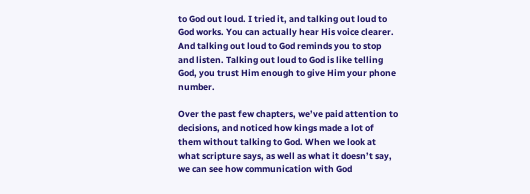to God out loud. I tried it, and talking out loud to God works. You can actually hear His voice clearer. And talking out loud to God reminds you to stop and listen. Talking out loud to God is like telling God, you trust Him enough to give Him your phone number.

Over the past few chapters, we’ve paid attention to decisions, and noticed how kings made a lot of them without talking to God. When we look at what scripture says, as well as what it doesn’t say, we can see how communication with God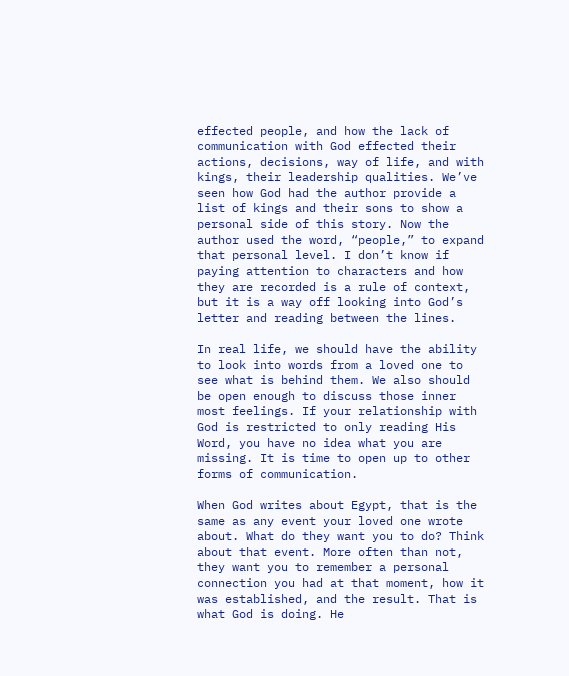effected people, and how the lack of communication with God effected their actions, decisions, way of life, and with kings, their leadership qualities. We’ve seen how God had the author provide a list of kings and their sons to show a personal side of this story. Now the author used the word, “people,” to expand that personal level. I don’t know if paying attention to characters and how they are recorded is a rule of context, but it is a way off looking into God’s letter and reading between the lines.

In real life, we should have the ability to look into words from a loved one to see what is behind them. We also should be open enough to discuss those inner most feelings. If your relationship with God is restricted to only reading His Word, you have no idea what you are missing. It is time to open up to other forms of communication.

When God writes about Egypt, that is the same as any event your loved one wrote about. What do they want you to do? Think about that event. More often than not, they want you to remember a personal connection you had at that moment, how it was established, and the result. That is what God is doing. He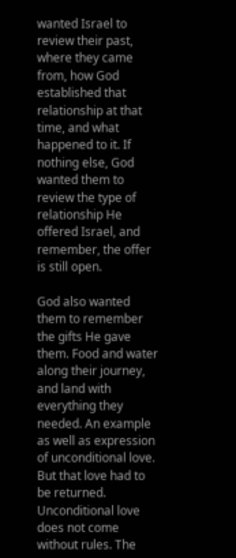wanted Israel to review their past, where they came from, how God established that relationship at that time, and what happened to it. If nothing else, God wanted them to review the type of relationship He offered Israel, and remember, the offer is still open.

God also wanted them to remember the gifts He gave them. Food and water along their journey, and land with everything they needed. An example as well as expression of unconditional love. But that love had to be returned. Unconditional love does not come without rules. The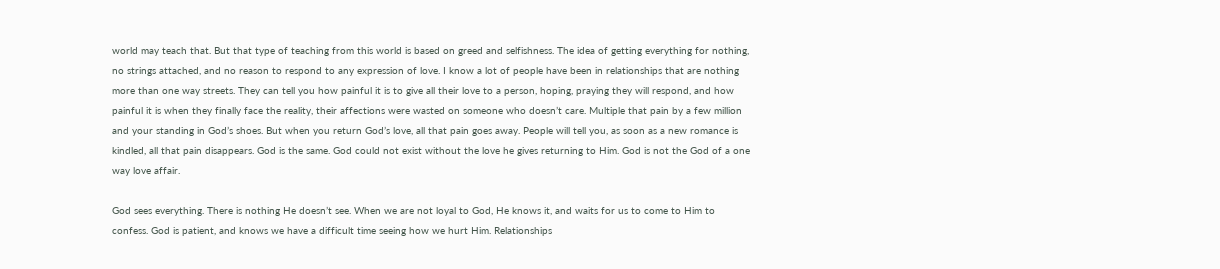world may teach that. But that type of teaching from this world is based on greed and selfishness. The idea of getting everything for nothing, no strings attached, and no reason to respond to any expression of love. I know a lot of people have been in relationships that are nothing more than one way streets. They can tell you how painful it is to give all their love to a person, hoping, praying they will respond, and how painful it is when they finally face the reality, their affections were wasted on someone who doesn’t care. Multiple that pain by a few million and your standing in God’s shoes. But when you return God’s love, all that pain goes away. People will tell you, as soon as a new romance is kindled, all that pain disappears. God is the same. God could not exist without the love he gives returning to Him. God is not the God of a one way love affair.

God sees everything. There is nothing He doesn’t see. When we are not loyal to God, He knows it, and waits for us to come to Him to confess. God is patient, and knows we have a difficult time seeing how we hurt Him. Relationships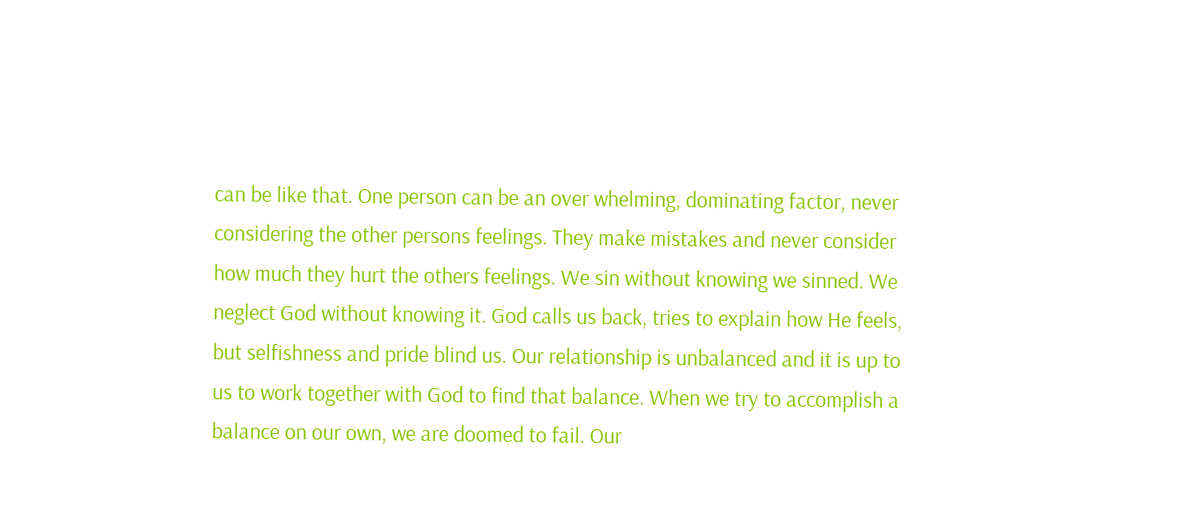can be like that. One person can be an over whelming, dominating factor, never considering the other persons feelings. They make mistakes and never consider how much they hurt the others feelings. We sin without knowing we sinned. We neglect God without knowing it. God calls us back, tries to explain how He feels, but selfishness and pride blind us. Our relationship is unbalanced and it is up to us to work together with God to find that balance. When we try to accomplish a balance on our own, we are doomed to fail. Our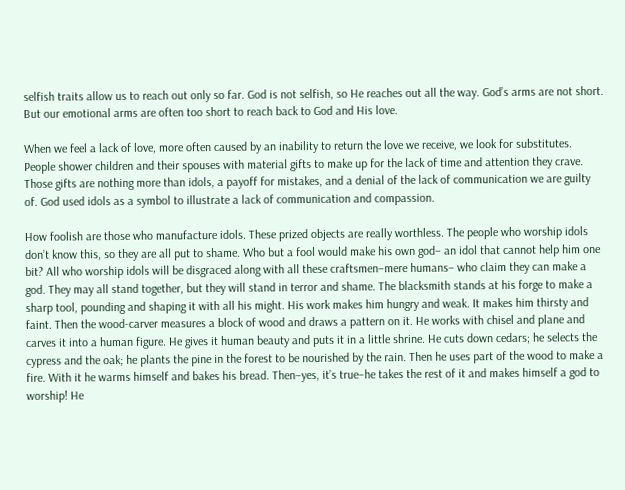selfish traits allow us to reach out only so far. God is not selfish, so He reaches out all the way. God’s arms are not short. But our emotional arms are often too short to reach back to God and His love.

When we feel a lack of love, more often caused by an inability to return the love we receive, we look for substitutes. People shower children and their spouses with material gifts to make up for the lack of time and attention they crave. Those gifts are nothing more than idols, a payoff for mistakes, and a denial of the lack of communication we are guilty of. God used idols as a symbol to illustrate a lack of communication and compassion.

How foolish are those who manufacture idols. These prized objects are really worthless. The people who worship idols don’t know this, so they are all put to shame. Who but a fool would make his own god– an idol that cannot help him one bit? All who worship idols will be disgraced along with all these craftsmen–mere humans– who claim they can make a god. They may all stand together, but they will stand in terror and shame. The blacksmith stands at his forge to make a sharp tool, pounding and shaping it with all his might. His work makes him hungry and weak. It makes him thirsty and faint. Then the wood-carver measures a block of wood and draws a pattern on it. He works with chisel and plane and carves it into a human figure. He gives it human beauty and puts it in a little shrine. He cuts down cedars; he selects the cypress and the oak; he plants the pine in the forest to be nourished by the rain. Then he uses part of the wood to make a fire. With it he warms himself and bakes his bread. Then–yes, it’s true–he takes the rest of it and makes himself a god to worship! He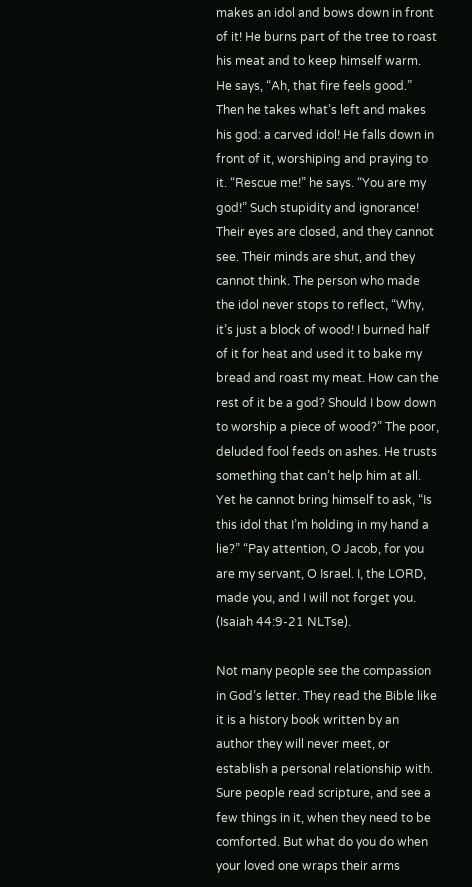makes an idol and bows down in front of it! He burns part of the tree to roast his meat and to keep himself warm. He says, “Ah, that fire feels good.” Then he takes what’s left and makes his god: a carved idol! He falls down in front of it, worshiping and praying to it. “Rescue me!” he says. “You are my god!” Such stupidity and ignorance! Their eyes are closed, and they cannot see. Their minds are shut, and they cannot think. The person who made the idol never stops to reflect, “Why, it’s just a block of wood! I burned half of it for heat and used it to bake my bread and roast my meat. How can the rest of it be a god? Should I bow down to worship a piece of wood?” The poor, deluded fool feeds on ashes. He trusts something that can’t help him at all. Yet he cannot bring himself to ask, “Is this idol that I’m holding in my hand a lie?” “Pay attention, O Jacob, for you are my servant, O Israel. I, the LORD, made you, and I will not forget you. (Isaiah 44:9-21 NLTse).

Not many people see the compassion in God’s letter. They read the Bible like it is a history book written by an author they will never meet, or establish a personal relationship with. Sure people read scripture, and see a few things in it, when they need to be comforted. But what do you do when your loved one wraps their arms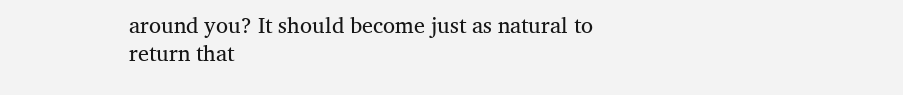around you? It should become just as natural to return that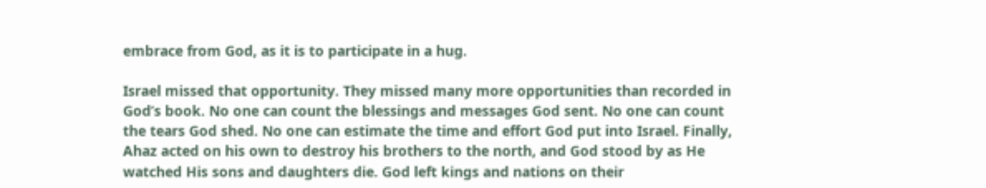embrace from God, as it is to participate in a hug.

Israel missed that opportunity. They missed many more opportunities than recorded in God’s book. No one can count the blessings and messages God sent. No one can count the tears God shed. No one can estimate the time and effort God put into Israel. Finally, Ahaz acted on his own to destroy his brothers to the north, and God stood by as He watched His sons and daughters die. God left kings and nations on their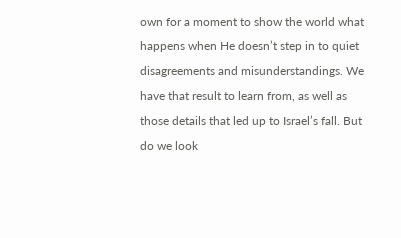own for a moment to show the world what happens when He doesn’t step in to quiet disagreements and misunderstandings. We have that result to learn from, as well as those details that led up to Israel’s fall. But do we look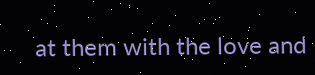at them with the love and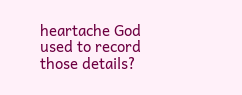heartache God used to record those details?